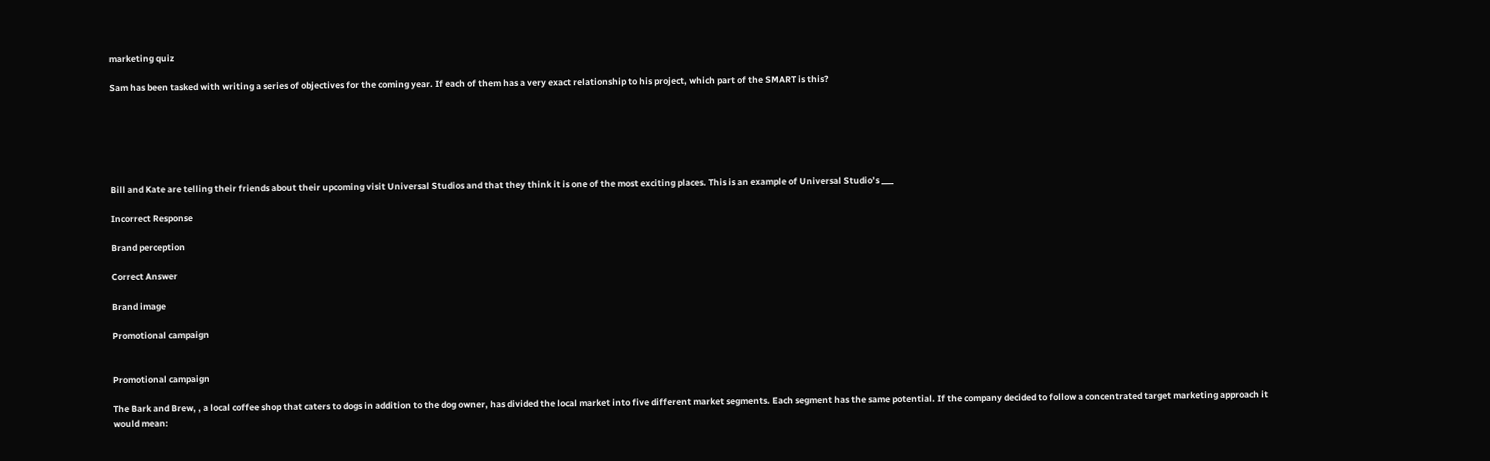marketing quiz

Sam has been tasked with writing a series of objectives for the coming year. If each of them has a very exact relationship to his project, which part of the SMART is this?






Bill and Kate are telling their friends about their upcoming visit Universal Studios and that they think it is one of the most exciting places. This is an example of Universal Studio’s ___

Incorrect Response

Brand perception

Correct Answer

Brand image

Promotional campaign


Promotional campaign

The Bark and Brew, , a local coffee shop that caters to dogs in addition to the dog owner, has divided the local market into five different market segments. Each segment has the same potential. If the company decided to follow a concentrated target marketing approach it would mean: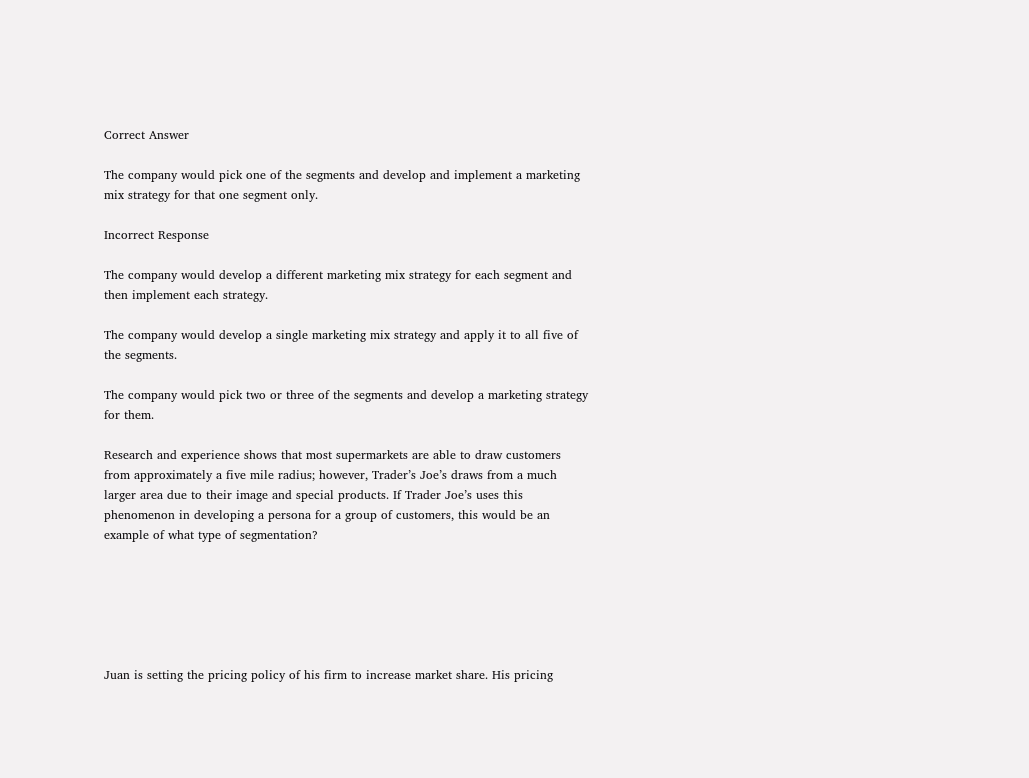Correct Answer

The company would pick one of the segments and develop and implement a marketing mix strategy for that one segment only.

Incorrect Response

The company would develop a different marketing mix strategy for each segment and then implement each strategy.

The company would develop a single marketing mix strategy and apply it to all five of the segments.

The company would pick two or three of the segments and develop a marketing strategy for them.

Research and experience shows that most supermarkets are able to draw customers from approximately a five mile radius; however, Trader’s Joe’s draws from a much larger area due to their image and special products. If Trader Joe’s uses this phenomenon in developing a persona for a group of customers, this would be an example of what type of segmentation?






Juan is setting the pricing policy of his firm to increase market share. His pricing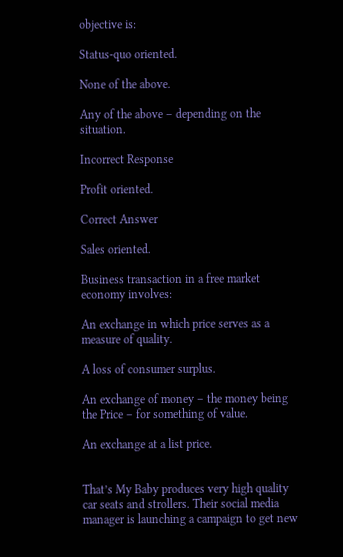objective is:

Status-quo oriented.

None of the above.

Any of the above – depending on the situation.

Incorrect Response

Profit oriented.

Correct Answer

Sales oriented.

Business transaction in a free market economy involves:

An exchange in which price serves as a measure of quality.

A loss of consumer surplus.

An exchange of money – the money being the Price – for something of value.

An exchange at a list price.


That’s My Baby produces very high quality car seats and strollers. Their social media manager is launching a campaign to get new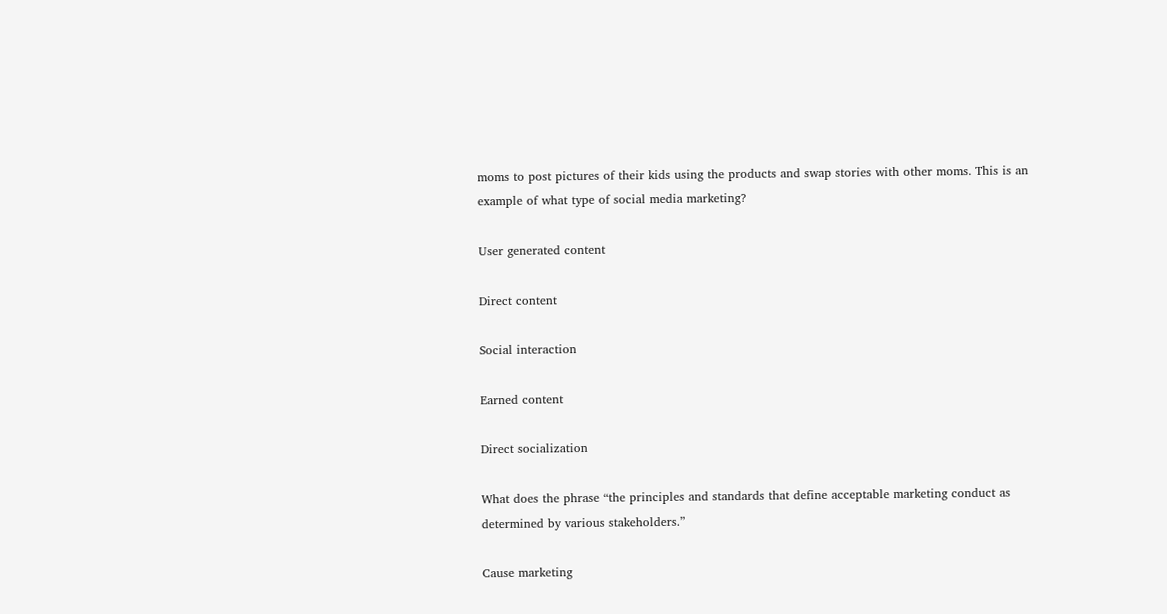moms to post pictures of their kids using the products and swap stories with other moms. This is an example of what type of social media marketing?

User generated content

Direct content

Social interaction

Earned content

Direct socialization

What does the phrase “the principles and standards that define acceptable marketing conduct as determined by various stakeholders.”

Cause marketing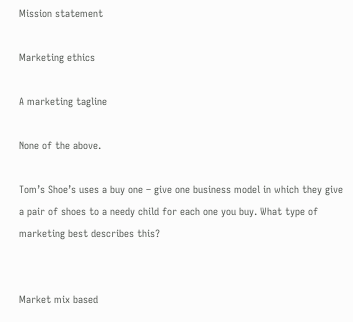Mission statement

Marketing ethics

A marketing tagline

None of the above.

Tom’s Shoe’s uses a buy one – give one business model in which they give a pair of shoes to a needy child for each one you buy. What type of marketing best describes this?


Market mix based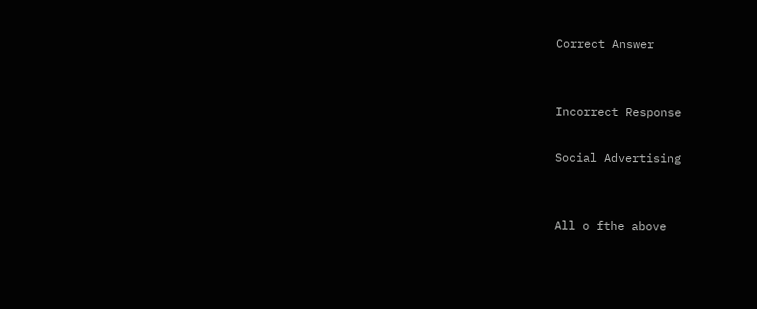Correct Answer


Incorrect Response

Social Advertising


All o fthe above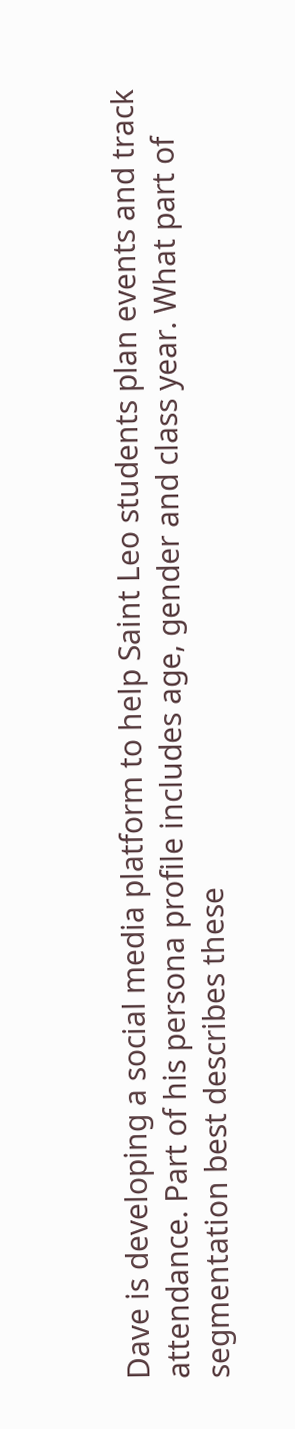Dave is developing a social media platform to help Saint Leo students plan events and track attendance. Part of his persona profile includes age, gender and class year. What part of segmentation best describes these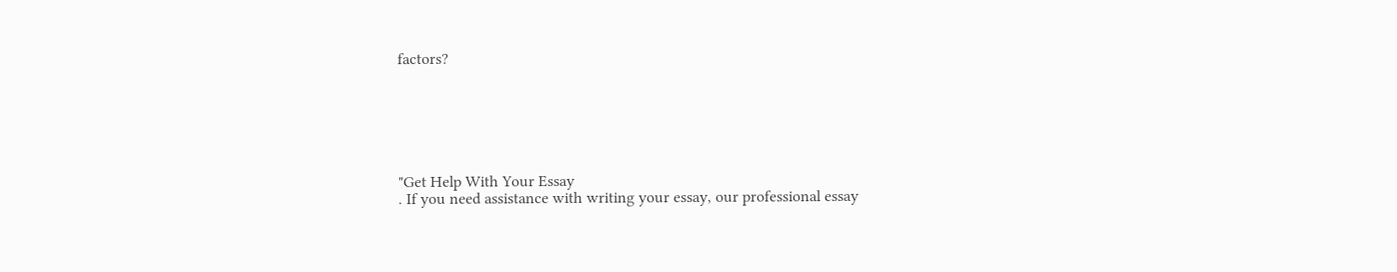factors?






"Get Help With Your Essay
. If you need assistance with writing your essay, our professional essay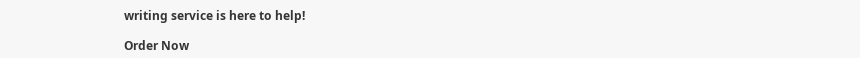writing service is here to help!

Order Now